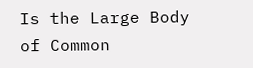Is the Large Body of Common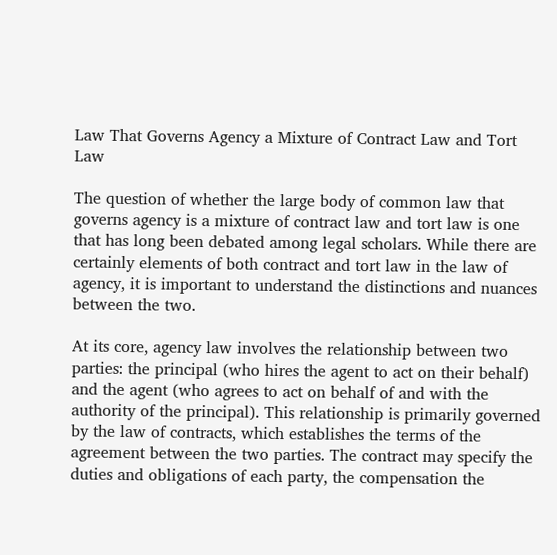Law That Governs Agency a Mixture of Contract Law and Tort Law

The question of whether the large body of common law that governs agency is a mixture of contract law and tort law is one that has long been debated among legal scholars. While there are certainly elements of both contract and tort law in the law of agency, it is important to understand the distinctions and nuances between the two.

At its core, agency law involves the relationship between two parties: the principal (who hires the agent to act on their behalf) and the agent (who agrees to act on behalf of and with the authority of the principal). This relationship is primarily governed by the law of contracts, which establishes the terms of the agreement between the two parties. The contract may specify the duties and obligations of each party, the compensation the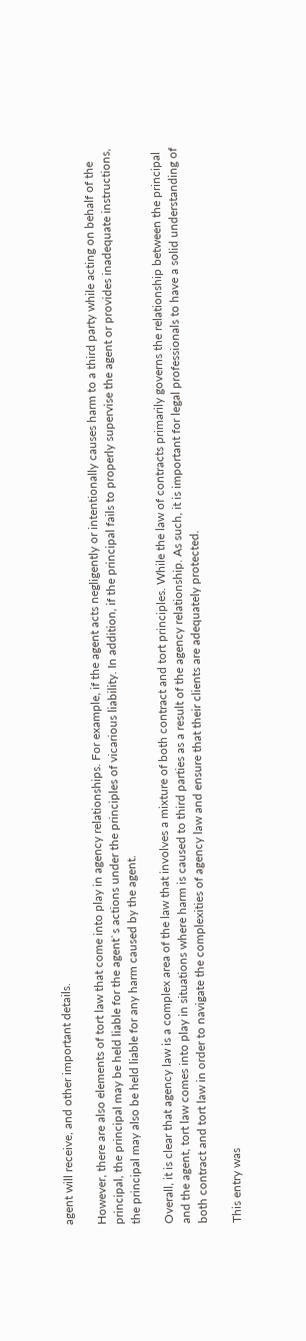agent will receive, and other important details.

However, there are also elements of tort law that come into play in agency relationships. For example, if the agent acts negligently or intentionally causes harm to a third party while acting on behalf of the principal, the principal may be held liable for the agent`s actions under the principles of vicarious liability. In addition, if the principal fails to properly supervise the agent or provides inadequate instructions, the principal may also be held liable for any harm caused by the agent.

Overall, it is clear that agency law is a complex area of the law that involves a mixture of both contract and tort principles. While the law of contracts primarily governs the relationship between the principal and the agent, tort law comes into play in situations where harm is caused to third parties as a result of the agency relationship. As such, it is important for legal professionals to have a solid understanding of both contract and tort law in order to navigate the complexities of agency law and ensure that their clients are adequately protected.

This entry was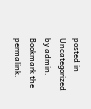posted in Uncategorized by admin. Bookmark the permalink.